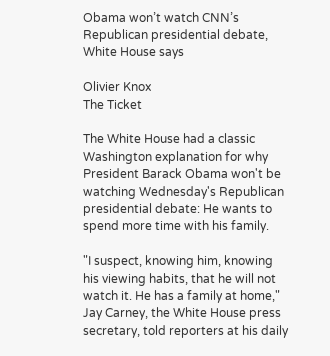Obama won’t watch CNN’s Republican presidential debate, White House says

Olivier Knox
The Ticket

The White House had a classic Washington explanation for why President Barack Obama won't be watching Wednesday's Republican presidential debate: He wants to spend more time with his family.

"I suspect, knowing him, knowing his viewing habits, that he will not watch it. He has a family at home," Jay Carney, the White House press secretary, told reporters at his daily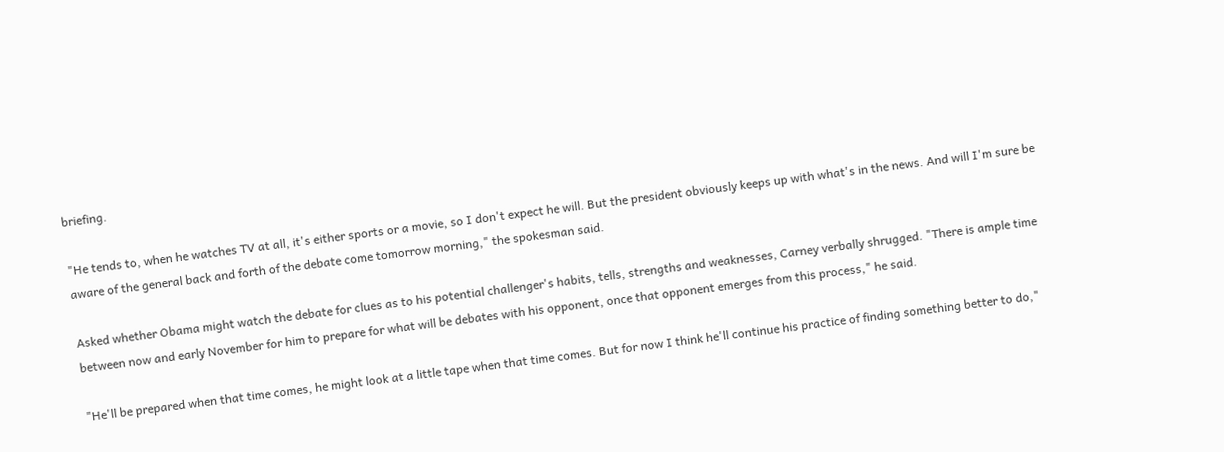briefing.

"He tends to, when he watches TV at all, it's either sports or a movie, so I don't expect he will. But the president obviously keeps up with what's in the news. And will I'm sure be aware of the general back and forth of the debate come tomorrow morning," the spokesman said.

Asked whether Obama might watch the debate for clues as to his potential challenger's habits, tells, strengths and weaknesses, Carney verbally shrugged. "There is ample time between now and early November for him to prepare for what will be debates with his opponent, once that opponent emerges from this process," he said.

"He'll be prepared when that time comes, he might look at a little tape when that time comes. But for now I think he'll continue his practice of finding something better to do,"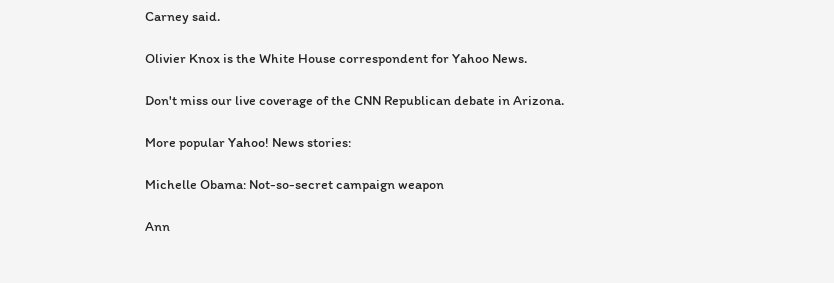Carney said.

Olivier Knox is the White House correspondent for Yahoo News.

Don't miss our live coverage of the CNN Republican debate in Arizona.

More popular Yahoo! News stories:

Michelle Obama: Not-so-secret campaign weapon

Ann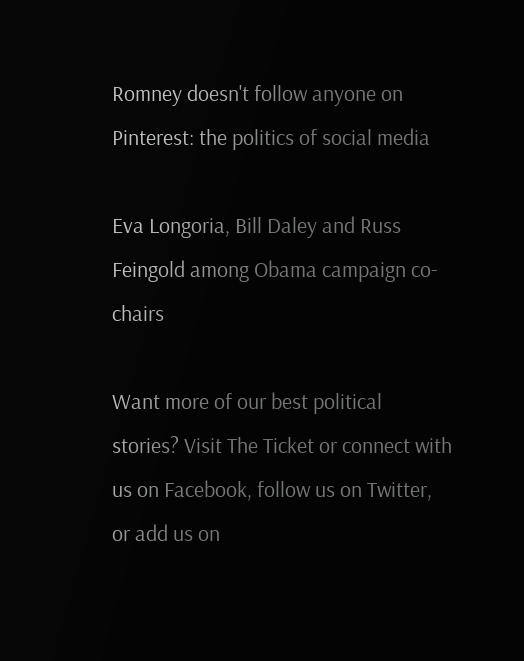Romney doesn't follow anyone on Pinterest: the politics of social media

Eva Longoria, Bill Daley and Russ Feingold among Obama campaign co-chairs

Want more of our best political stories? Visit The Ticket or connect with us on Facebook, follow us on Twitter, or add us on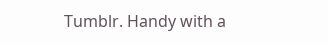Tumblr. Handy with a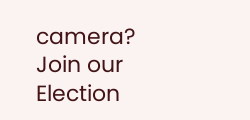camera? Join our Election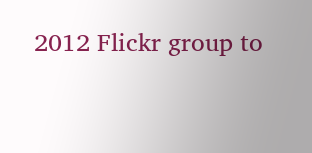2012 Flickr group to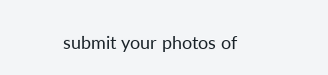submit your photos of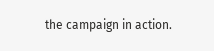the campaign in action.